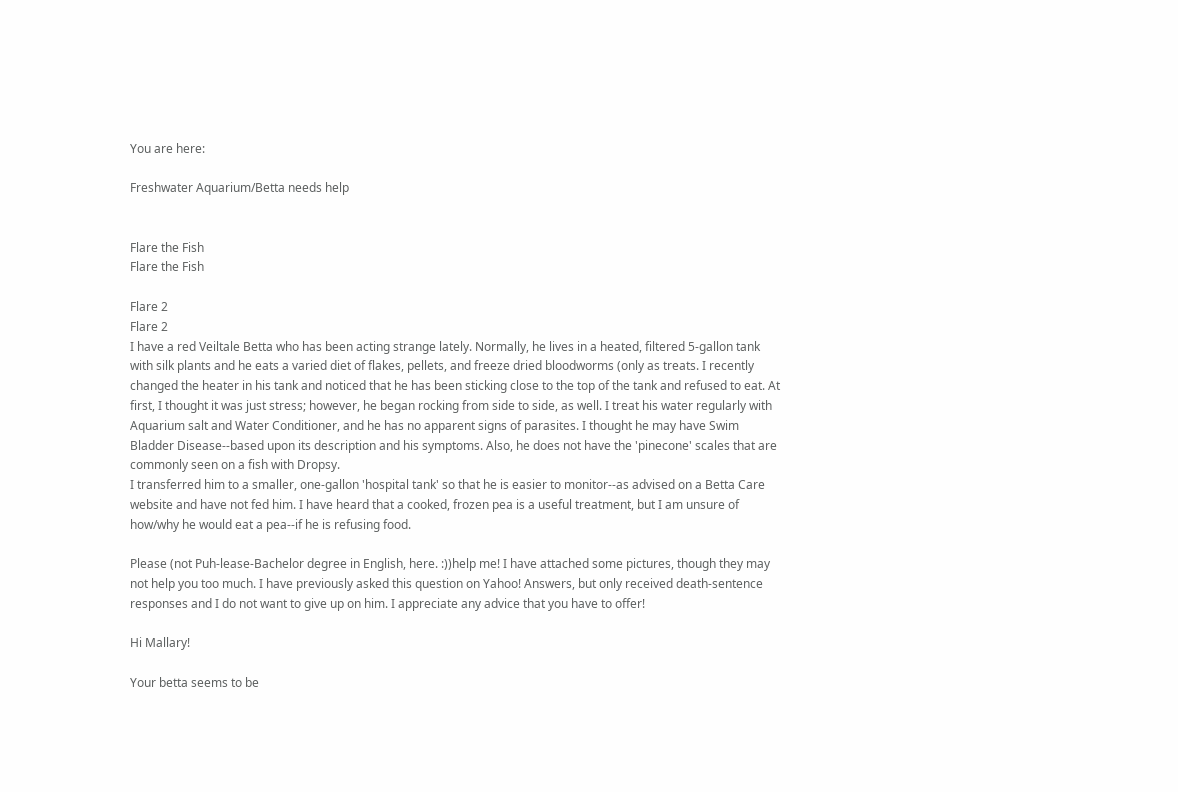You are here:

Freshwater Aquarium/Betta needs help


Flare the Fish
Flare the Fish

Flare 2
Flare 2
I have a red Veiltale Betta who has been acting strange lately. Normally, he lives in a heated, filtered 5-gallon tank with silk plants and he eats a varied diet of flakes, pellets, and freeze dried bloodworms (only as treats. I recently changed the heater in his tank and noticed that he has been sticking close to the top of the tank and refused to eat. At first, I thought it was just stress; however, he began rocking from side to side, as well. I treat his water regularly with Aquarium salt and Water Conditioner, and he has no apparent signs of parasites. I thought he may have Swim Bladder Disease--based upon its description and his symptoms. Also, he does not have the 'pinecone' scales that are commonly seen on a fish with Dropsy.
I transferred him to a smaller, one-gallon 'hospital tank' so that he is easier to monitor--as advised on a Betta Care website and have not fed him. I have heard that a cooked, frozen pea is a useful treatment, but I am unsure of how/why he would eat a pea--if he is refusing food.

Please (not Puh-lease-Bachelor degree in English, here. :))help me! I have attached some pictures, though they may not help you too much. I have previously asked this question on Yahoo! Answers, but only received death-sentence responses and I do not want to give up on him. I appreciate any advice that you have to offer!

Hi Mallary!

Your betta seems to be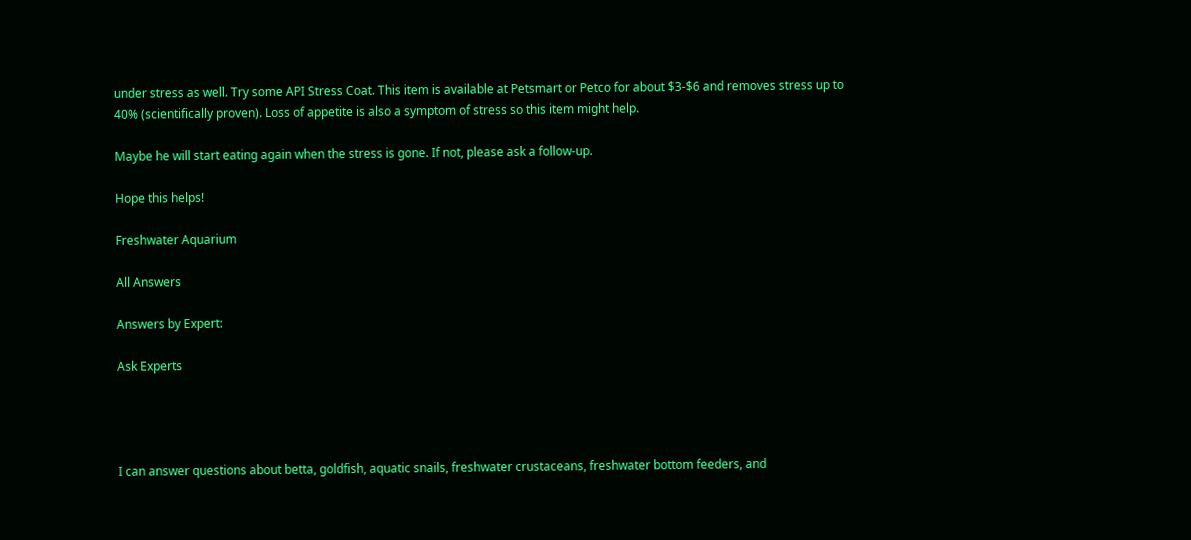under stress as well. Try some API Stress Coat. This item is available at Petsmart or Petco for about $3-$6 and removes stress up to 40% (scientifically proven). Loss of appetite is also a symptom of stress so this item might help.

Maybe he will start eating again when the stress is gone. If not, please ask a follow-up.

Hope this helps!

Freshwater Aquarium

All Answers

Answers by Expert:

Ask Experts




I can answer questions about betta, goldfish, aquatic snails, freshwater crustaceans, freshwater bottom feeders, and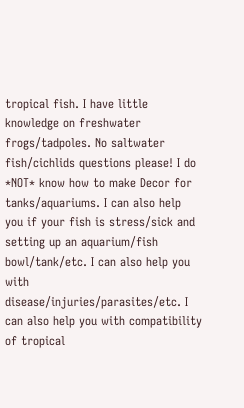tropical fish. I have little knowledge on freshwater frogs/tadpoles. No saltwater fish/cichlids questions please! I do *NOT* know how to make Decor for tanks/aquariums. I can also help you if your fish is stress/sick and setting up an aquarium/fish bowl/tank/etc. I can also help you with disease/injuries/parasites/etc. I can also help you with compatibility of tropical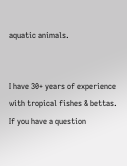aquatic animals.


I have 30+ years of experience with tropical fishes & bettas. If you have a question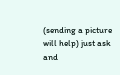(sending a picture will help) just ask and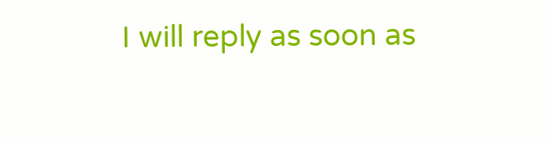I will reply as soon as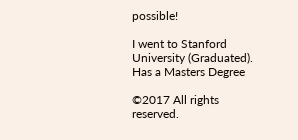possible!

I went to Stanford University (Graduated). Has a Masters Degree

©2017 All rights reserved.